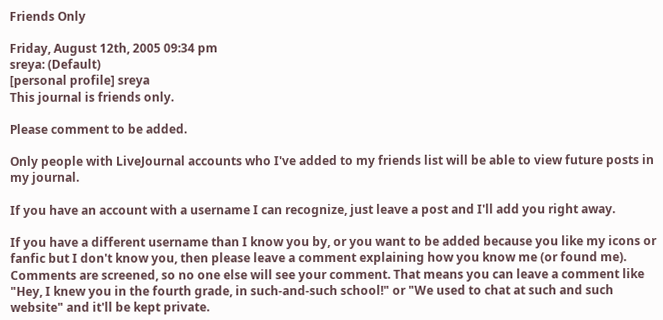Friends Only

Friday, August 12th, 2005 09:34 pm
sreya: (Default)
[personal profile] sreya
This journal is friends only.

Please comment to be added.

Only people with LiveJournal accounts who I've added to my friends list will be able to view future posts in my journal.

If you have an account with a username I can recognize, just leave a post and I'll add you right away.

If you have a different username than I know you by, or you want to be added because you like my icons or fanfic but I don't know you, then please leave a comment explaining how you know me (or found me). Comments are screened, so no one else will see your comment. That means you can leave a comment like "Hey, I knew you in the fourth grade, in such-and-such school!" or "We used to chat at such and such website" and it'll be kept private.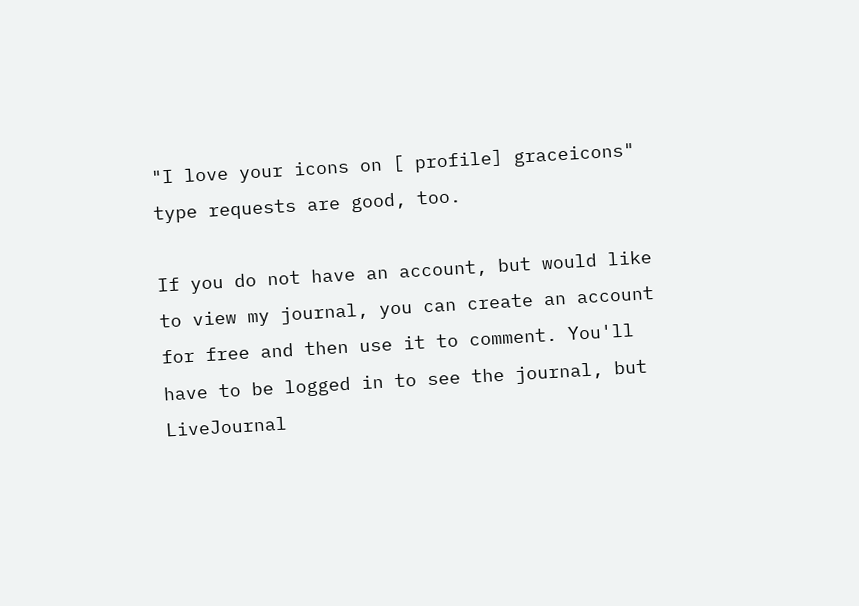"I love your icons on [ profile] graceicons" type requests are good, too.

If you do not have an account, but would like to view my journal, you can create an account for free and then use it to comment. You'll have to be logged in to see the journal, but LiveJournal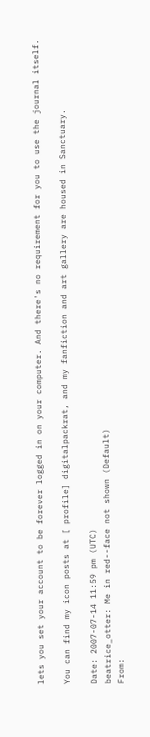lets you set your account to be forever logged in on your computer. And there's no requirement for you to use the journal itself.

You can find my icon posts at [ profile] digitalpackrat, and my fanfiction and art gallery are housed in Sanctuary.

Date: 2007-07-14 11:59 pm (UTC)
beatrice_otter: Me in red--face not shown (Default)
From: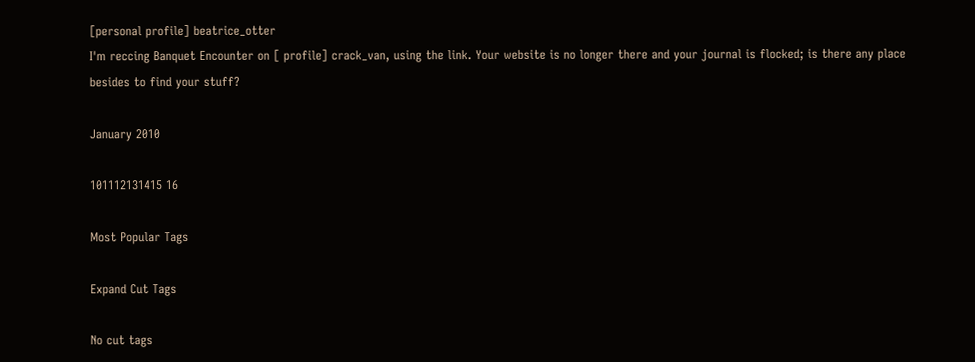[personal profile] beatrice_otter
I'm reccing Banquet Encounter on [ profile] crack_van, using the link. Your website is no longer there and your journal is flocked; is there any place besides to find your stuff?

January 2010

101112131415 16

Most Popular Tags

Expand Cut Tags

No cut tags